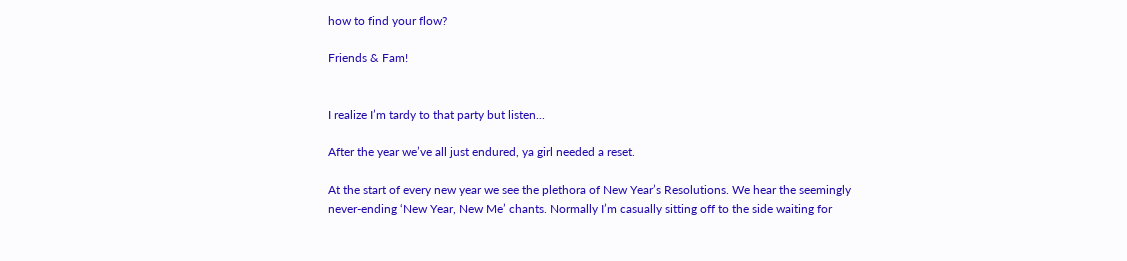how to find your flow?

Friends & Fam!


I realize I’m tardy to that party but listen...

After the year we’ve all just endured, ya girl needed a reset.

At the start of every new year we see the plethora of New Year’s Resolutions. We hear the seemingly never-ending ‘New Year, New Me’ chants. Normally I’m casually sitting off to the side waiting for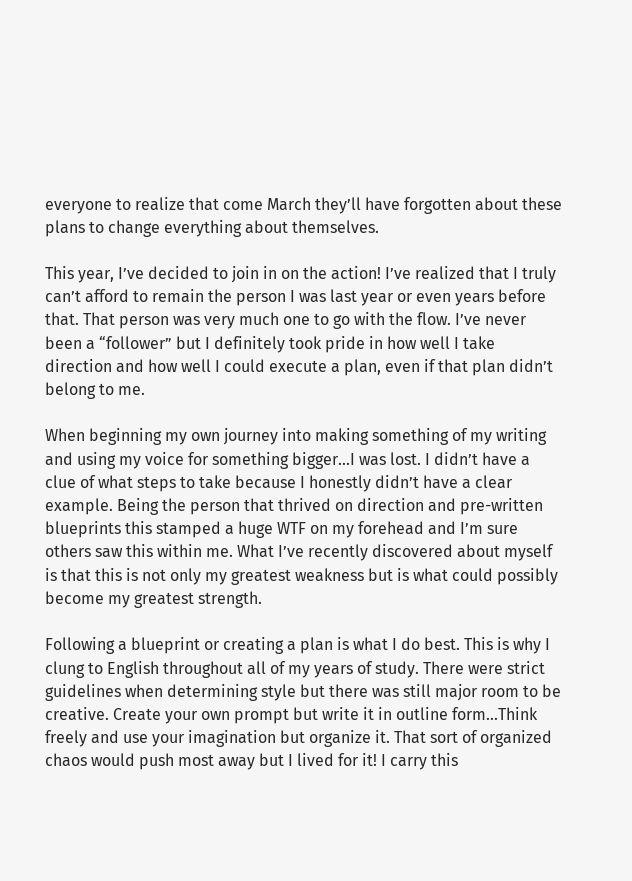everyone to realize that come March they’ll have forgotten about these plans to change everything about themselves.

This year, I’ve decided to join in on the action! I’ve realized that I truly can’t afford to remain the person I was last year or even years before that. That person was very much one to go with the flow. I’ve never been a “follower” but I definitely took pride in how well I take direction and how well I could execute a plan, even if that plan didn’t belong to me.

When beginning my own journey into making something of my writing and using my voice for something bigger...I was lost. I didn’t have a clue of what steps to take because I honestly didn’t have a clear example. Being the person that thrived on direction and pre-written blueprints this stamped a huge WTF on my forehead and I’m sure others saw this within me. What I’ve recently discovered about myself is that this is not only my greatest weakness but is what could possibly become my greatest strength.

Following a blueprint or creating a plan is what I do best. This is why I clung to English throughout all of my years of study. There were strict guidelines when determining style but there was still major room to be creative. Create your own prompt but write it in outline form...Think freely and use your imagination but organize it. That sort of organized chaos would push most away but I lived for it! I carry this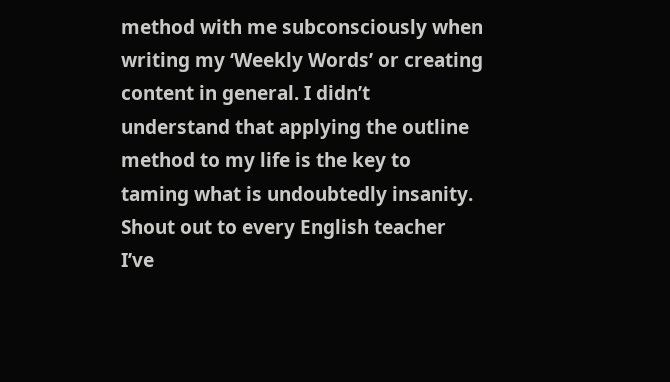method with me subconsciously when writing my ‘Weekly Words’ or creating content in general. I didn’t understand that applying the outline method to my life is the key to taming what is undoubtedly insanity. Shout out to every English teacher I’ve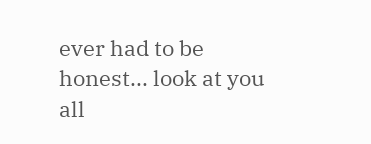ever had to be honest... look at you all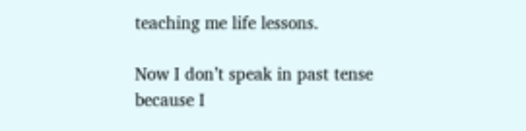teaching me life lessons.

Now I don’t speak in past tense because I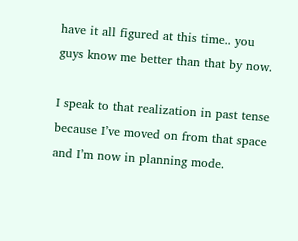have it all figured at this time.. you guys know me better than that by now.

I speak to that realization in past tense because I’ve moved on from that space and I’m now in planning mode.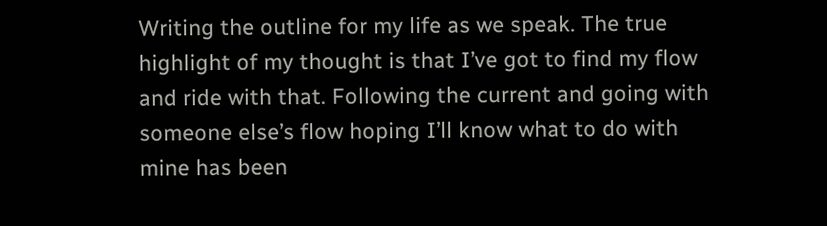Writing the outline for my life as we speak. The true highlight of my thought is that I’ve got to find my flow and ride with that. Following the current and going with someone else’s flow hoping I’ll know what to do with mine has been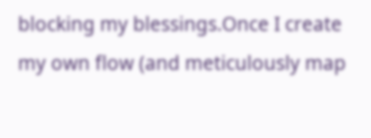blocking my blessings.Once I create my own flow (and meticulously map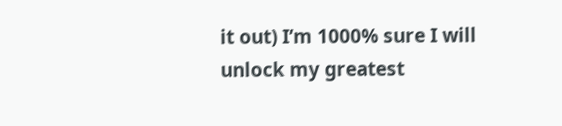it out) I’m 1000% sure I will unlock my greatest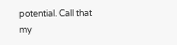potential. Call that my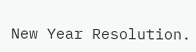New Year Resolution.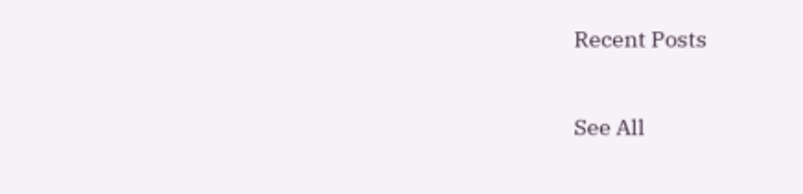Recent Posts

See All